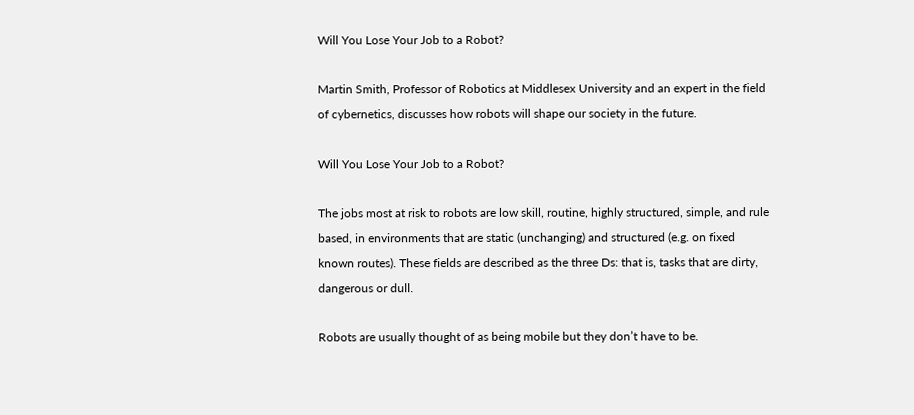Will You Lose Your Job to a Robot?

Martin Smith, Professor of Robotics at Middlesex University and an expert in the field of cybernetics, discusses how robots will shape our society in the future.

Will You Lose Your Job to a Robot?

The jobs most at risk to robots are low skill, routine, highly structured, simple, and rule based, in environments that are static (unchanging) and structured (e.g. on fixed known routes). These fields are described as the three Ds: that is, tasks that are dirty, dangerous or dull.

Robots are usually thought of as being mobile but they don’t have to be.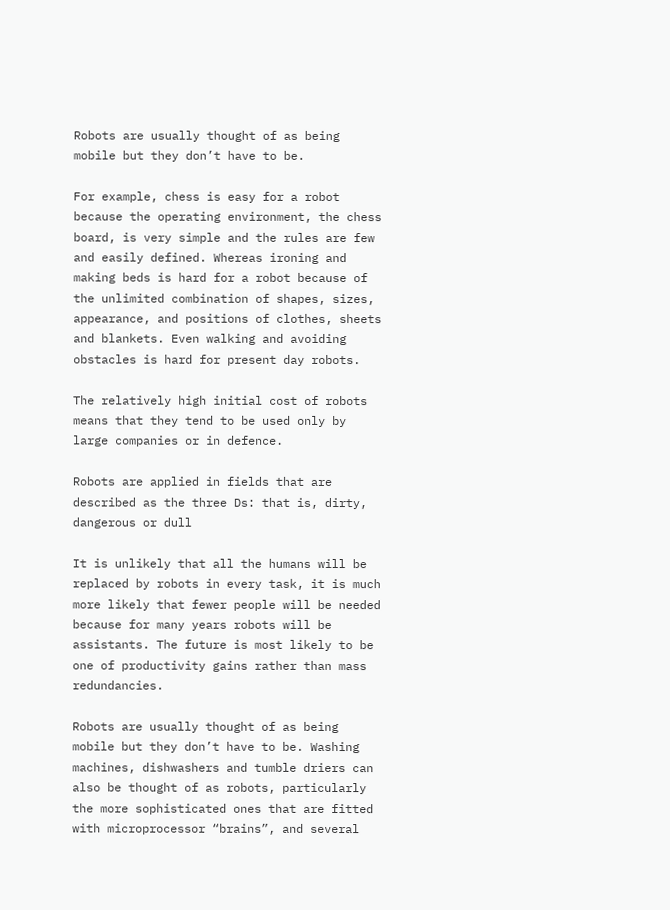Robots are usually thought of as being mobile but they don’t have to be.

For example, chess is easy for a robot because the operating environment, the chess board, is very simple and the rules are few and easily defined. Whereas ironing and making beds is hard for a robot because of the unlimited combination of shapes, sizes, appearance, and positions of clothes, sheets and blankets. Even walking and avoiding obstacles is hard for present day robots.

The relatively high initial cost of robots means that they tend to be used only by large companies or in defence.

Robots are applied in fields that are described as the three Ds: that is, dirty, dangerous or dull

It is unlikely that all the humans will be replaced by robots in every task, it is much more likely that fewer people will be needed because for many years robots will be assistants. The future is most likely to be one of productivity gains rather than mass redundancies.

Robots are usually thought of as being mobile but they don’t have to be. Washing machines, dishwashers and tumble driers can also be thought of as robots, particularly the more sophisticated ones that are fitted with microprocessor “brains”, and several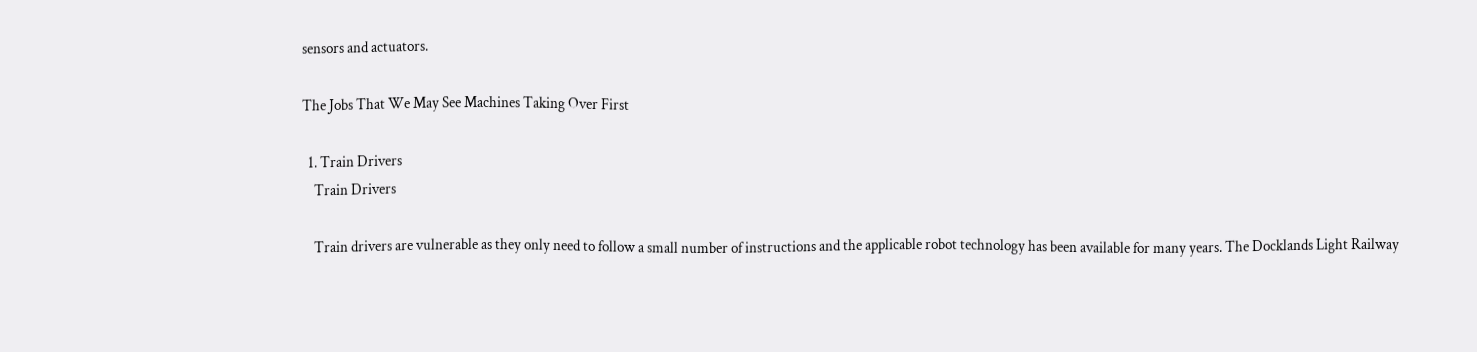sensors and actuators.

The Jobs That We May See Machines Taking Over First

  1. Train Drivers
    Train Drivers

    Train drivers are vulnerable as they only need to follow a small number of instructions and the applicable robot technology has been available for many years. The Docklands Light Railway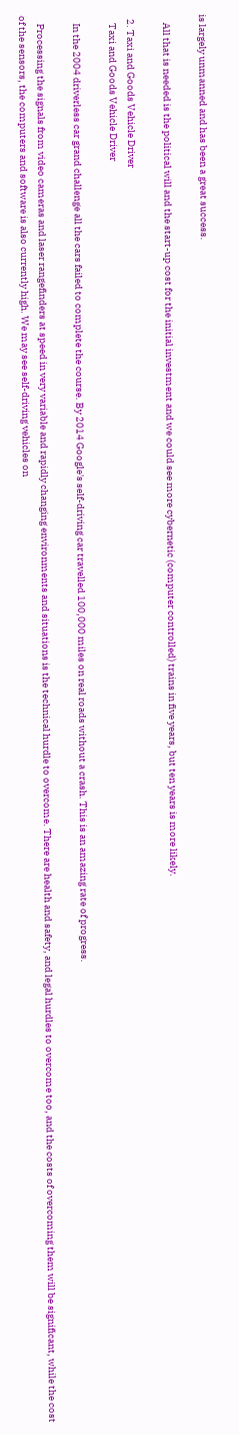is largely unmanned and has been a great success.

    All that is needed is the political will and the start-up cost for the initial investment and we could see more cybernetic (computer controlled) trains in five years, but ten years is more likely.

  2. Taxi and Goods Vehicle Driver
    Taxi and Goods Vehicle Driver

    In the 2004 driverless car grand challenge all the cars failed to complete the course. By 2014 Google's self-driving car travelled 100,000 miles on real roads without a crash. This is an amazing rate of progress.

    Processing the signals from video cameras and laser rangefinders at speed in very variable and rapidly changing environments and situations is the technical hurdle to overcome. There are health and safety, and legal hurdles to overcome too, and the costs of overcoming them will be significant, while the cost of the sensors, the computers and software is also currently high. We may see self-driving vehicles on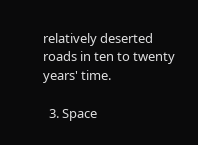relatively deserted roads in ten to twenty years' time.

  3. Space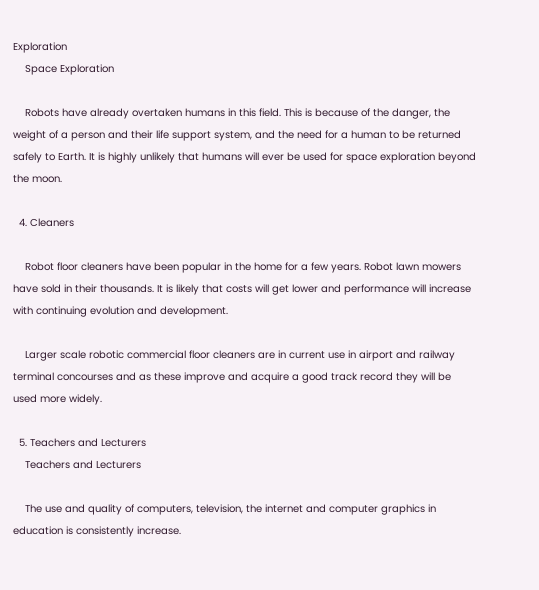Exploration
    Space Exploration

    Robots have already overtaken humans in this field. This is because of the danger, the weight of a person and their life support system, and the need for a human to be returned safely to Earth. It is highly unlikely that humans will ever be used for space exploration beyond the moon.

  4. Cleaners

    Robot floor cleaners have been popular in the home for a few years. Robot lawn mowers have sold in their thousands. It is likely that costs will get lower and performance will increase with continuing evolution and development.

    Larger scale robotic commercial floor cleaners are in current use in airport and railway terminal concourses and as these improve and acquire a good track record they will be used more widely.

  5. Teachers and Lecturers
    Teachers and Lecturers

    The use and quality of computers, television, the internet and computer graphics in education is consistently increase.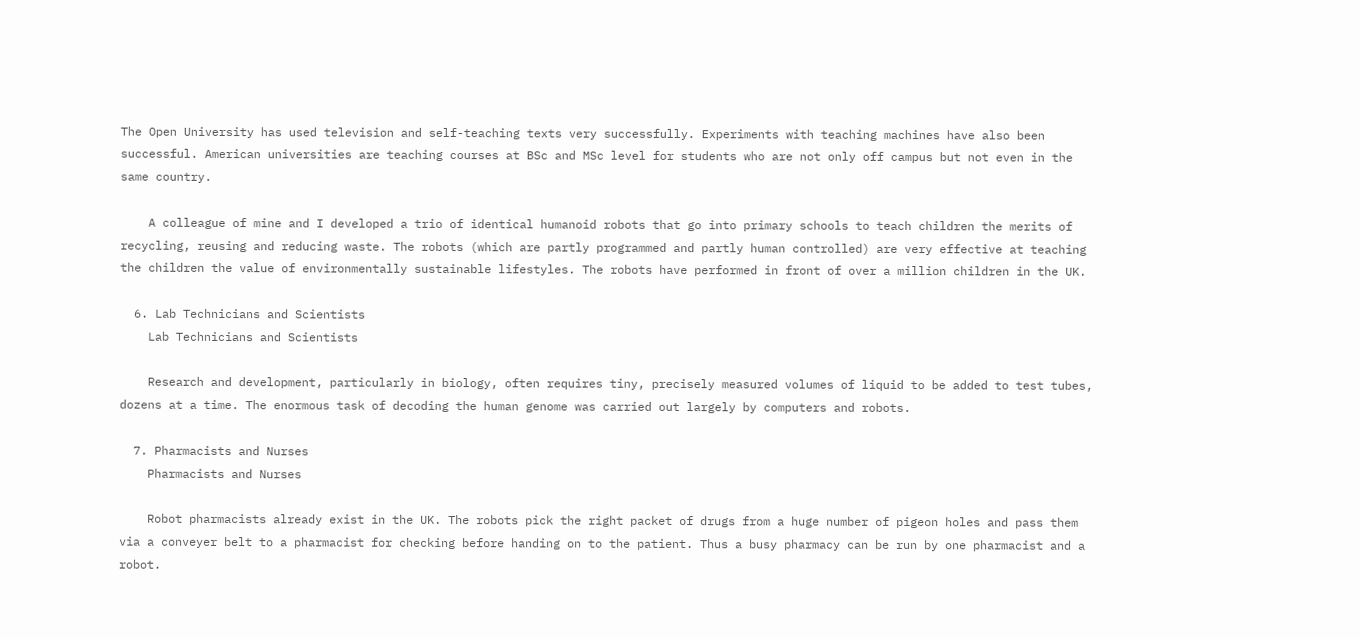The Open University has used television and self-teaching texts very successfully. Experiments with teaching machines have also been successful. American universities are teaching courses at BSc and MSc level for students who are not only off campus but not even in the same country.

    A colleague of mine and I developed a trio of identical humanoid robots that go into primary schools to teach children the merits of recycling, reusing and reducing waste. The robots (which are partly programmed and partly human controlled) are very effective at teaching the children the value of environmentally sustainable lifestyles. The robots have performed in front of over a million children in the UK.

  6. Lab Technicians and Scientists
    Lab Technicians and Scientists

    Research and development, particularly in biology, often requires tiny, precisely measured volumes of liquid to be added to test tubes, dozens at a time. The enormous task of decoding the human genome was carried out largely by computers and robots.

  7. Pharmacists and Nurses
    Pharmacists and Nurses

    Robot pharmacists already exist in the UK. The robots pick the right packet of drugs from a huge number of pigeon holes and pass them via a conveyer belt to a pharmacist for checking before handing on to the patient. Thus a busy pharmacy can be run by one pharmacist and a robot.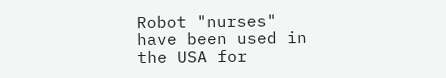Robot "nurses" have been used in the USA for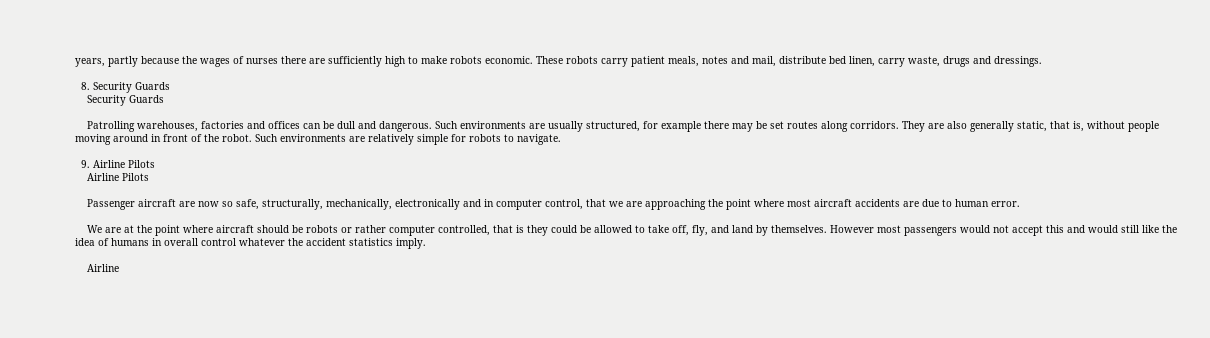years, partly because the wages of nurses there are sufficiently high to make robots economic. These robots carry patient meals, notes and mail, distribute bed linen, carry waste, drugs and dressings.

  8. Security Guards
    Security Guards

    Patrolling warehouses, factories and offices can be dull and dangerous. Such environments are usually structured, for example there may be set routes along corridors. They are also generally static, that is, without people moving around in front of the robot. Such environments are relatively simple for robots to navigate.

  9. Airline Pilots
    Airline Pilots

    Passenger aircraft are now so safe, structurally, mechanically, electronically and in computer control, that we are approaching the point where most aircraft accidents are due to human error.

    We are at the point where aircraft should be robots or rather computer controlled, that is they could be allowed to take off, fly, and land by themselves. However most passengers would not accept this and would still like the idea of humans in overall control whatever the accident statistics imply.

    Airline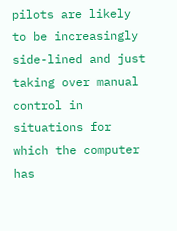pilots are likely to be increasingly side-lined and just taking over manual control in situations for which the computer has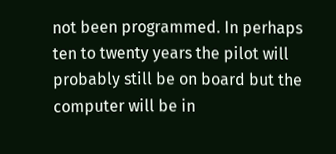not been programmed. In perhaps ten to twenty years the pilot will probably still be on board but the computer will be in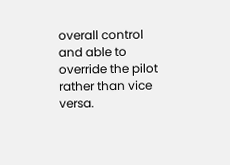overall control and able to override the pilot rather than vice versa.